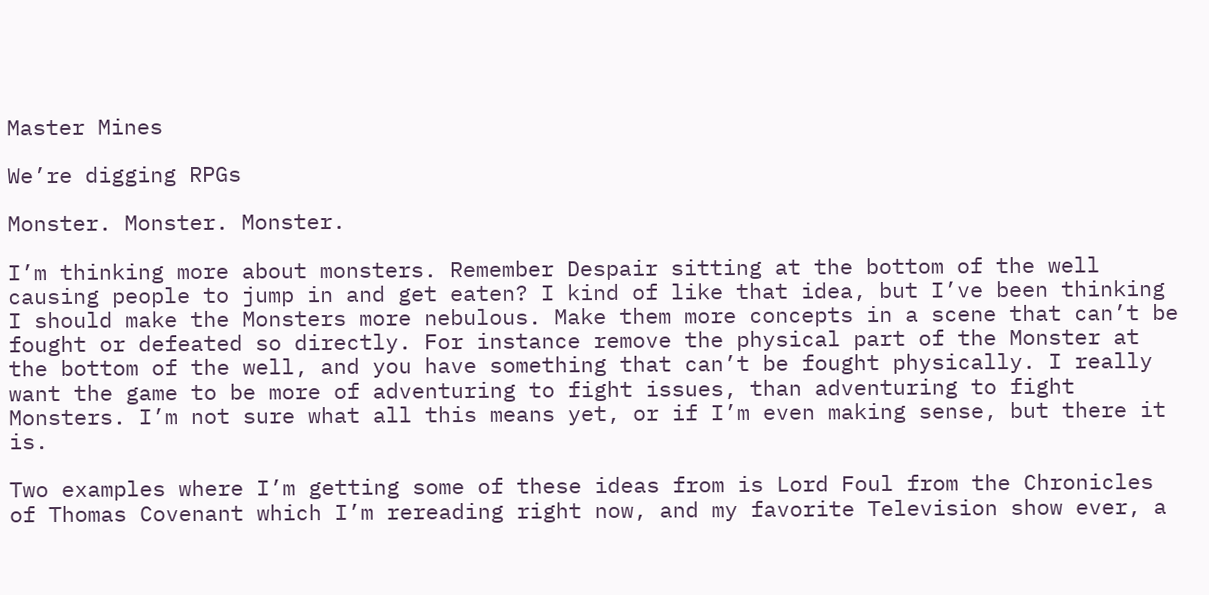Master Mines

We’re digging RPGs

Monster. Monster. Monster.

I’m thinking more about monsters. Remember Despair sitting at the bottom of the well causing people to jump in and get eaten? I kind of like that idea, but I’ve been thinking I should make the Monsters more nebulous. Make them more concepts in a scene that can’t be fought or defeated so directly. For instance remove the physical part of the Monster at the bottom of the well, and you have something that can’t be fought physically. I really want the game to be more of adventuring to fight issues, than adventuring to fight Monsters. I’m not sure what all this means yet, or if I’m even making sense, but there it is.

Two examples where I’m getting some of these ideas from is Lord Foul from the Chronicles of Thomas Covenant which I’m rereading right now, and my favorite Television show ever, a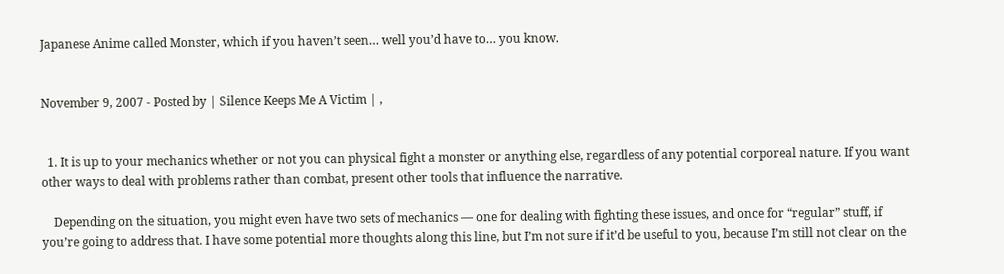Japanese Anime called Monster, which if you haven’t seen… well you’d have to… you know.


November 9, 2007 - Posted by | Silence Keeps Me A Victim | ,


  1. It is up to your mechanics whether or not you can physical fight a monster or anything else, regardless of any potential corporeal nature. If you want other ways to deal with problems rather than combat, present other tools that influence the narrative.

    Depending on the situation, you might even have two sets of mechanics — one for dealing with fighting these issues, and once for “regular” stuff, if you’re going to address that. I have some potential more thoughts along this line, but I’m not sure if it’d be useful to you, because I’m still not clear on the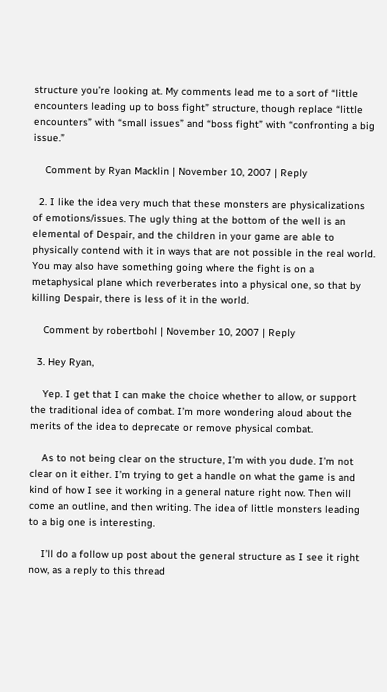structure you’re looking at. My comments lead me to a sort of “little encounters leading up to boss fight” structure, though replace “little encounters” with “small issues” and “boss fight” with “confronting a big issue.”

    Comment by Ryan Macklin | November 10, 2007 | Reply

  2. I like the idea very much that these monsters are physicalizations of emotions/issues. The ugly thing at the bottom of the well is an elemental of Despair, and the children in your game are able to physically contend with it in ways that are not possible in the real world. You may also have something going where the fight is on a metaphysical plane which reverberates into a physical one, so that by killing Despair, there is less of it in the world.

    Comment by robertbohl | November 10, 2007 | Reply

  3. Hey Ryan,

    Yep. I get that I can make the choice whether to allow, or support the traditional idea of combat. I’m more wondering aloud about the merits of the idea to deprecate or remove physical combat.

    As to not being clear on the structure, I’m with you dude. I’m not clear on it either. I’m trying to get a handle on what the game is and kind of how I see it working in a general nature right now. Then will come an outline, and then writing. The idea of little monsters leading to a big one is interesting.

    I’ll do a follow up post about the general structure as I see it right now, as a reply to this thread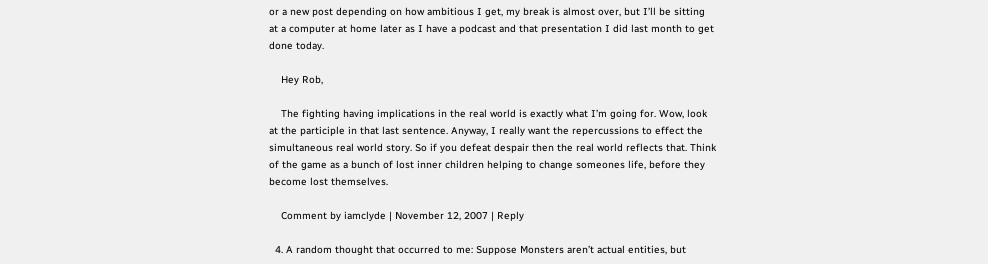or a new post depending on how ambitious I get, my break is almost over, but I’ll be sitting at a computer at home later as I have a podcast and that presentation I did last month to get done today.

    Hey Rob,

    The fighting having implications in the real world is exactly what I’m going for. Wow, look at the participle in that last sentence. Anyway, I really want the repercussions to effect the simultaneous real world story. So if you defeat despair then the real world reflects that. Think of the game as a bunch of lost inner children helping to change someones life, before they become lost themselves.

    Comment by iamclyde | November 12, 2007 | Reply

  4. A random thought that occurred to me: Suppose Monsters aren’t actual entities, but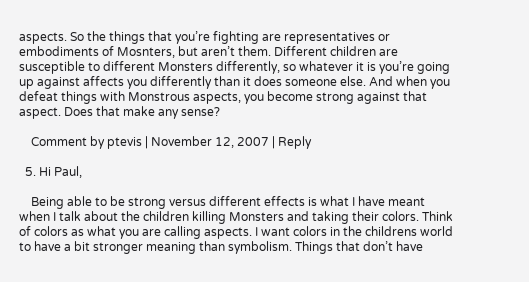aspects. So the things that you’re fighting are representatives or embodiments of Mosnters, but aren’t them. Different children are susceptible to different Monsters differently, so whatever it is you’re going up against affects you differently than it does someone else. And when you defeat things with Monstrous aspects, you become strong against that aspect. Does that make any sense?

    Comment by ptevis | November 12, 2007 | Reply

  5. Hi Paul,

    Being able to be strong versus different effects is what I have meant when I talk about the children killing Monsters and taking their colors. Think of colors as what you are calling aspects. I want colors in the childrens world to have a bit stronger meaning than symbolism. Things that don’t have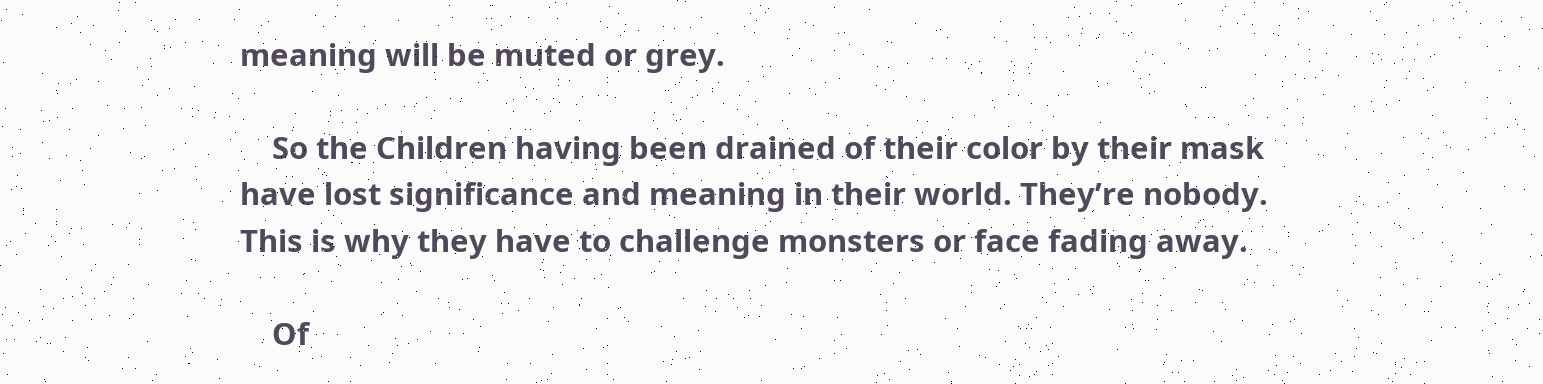meaning will be muted or grey.

    So the Children having been drained of their color by their mask have lost significance and meaning in their world. They’re nobody. This is why they have to challenge monsters or face fading away.

    Of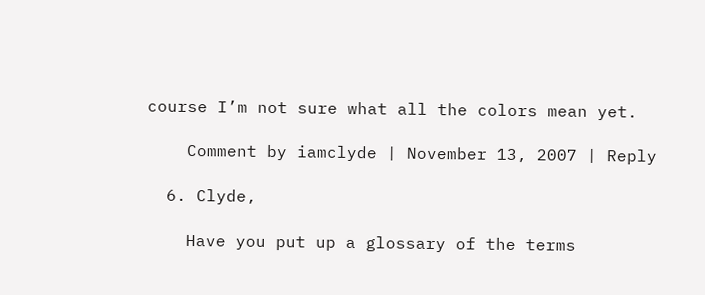course I’m not sure what all the colors mean yet.

    Comment by iamclyde | November 13, 2007 | Reply

  6. Clyde,

    Have you put up a glossary of the terms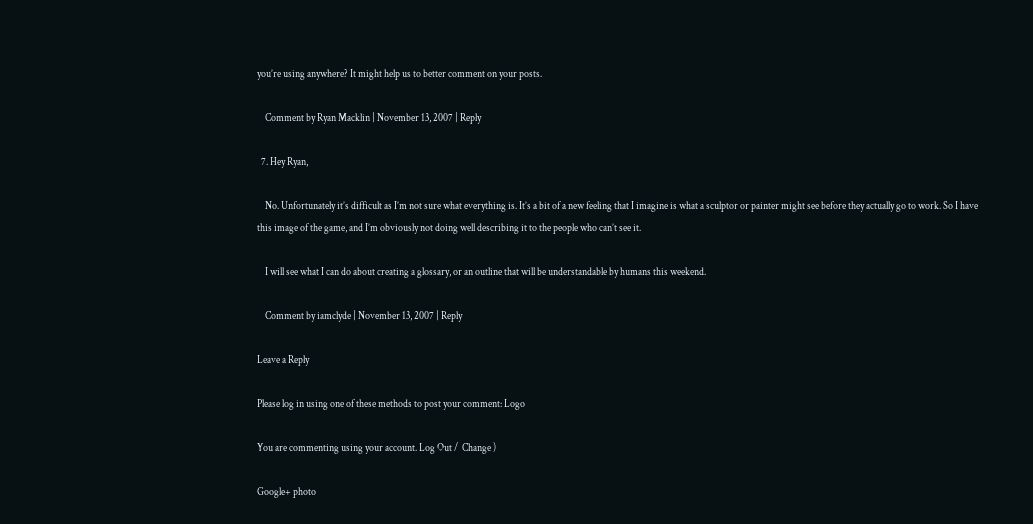you’re using anywhere? It might help us to better comment on your posts.

    Comment by Ryan Macklin | November 13, 2007 | Reply

  7. Hey Ryan,

    No. Unfortunately it’s difficult as I’m not sure what everything is. It’s a bit of a new feeling that I imagine is what a sculptor or painter might see before they actually go to work. So I have this image of the game, and I’m obviously not doing well describing it to the people who can’t see it.

    I will see what I can do about creating a glossary, or an outline that will be understandable by humans this weekend.

    Comment by iamclyde | November 13, 2007 | Reply

Leave a Reply

Please log in using one of these methods to post your comment: Logo

You are commenting using your account. Log Out /  Change )

Google+ photo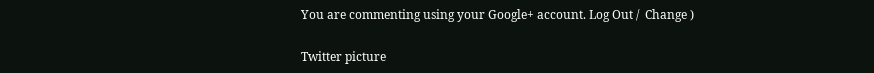You are commenting using your Google+ account. Log Out /  Change )

Twitter picture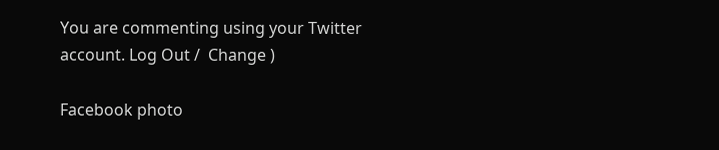You are commenting using your Twitter account. Log Out /  Change )

Facebook photo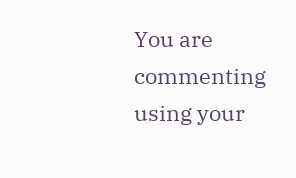You are commenting using your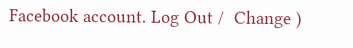Facebook account. Log Out /  Change )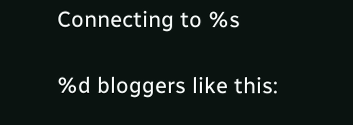Connecting to %s

%d bloggers like this: